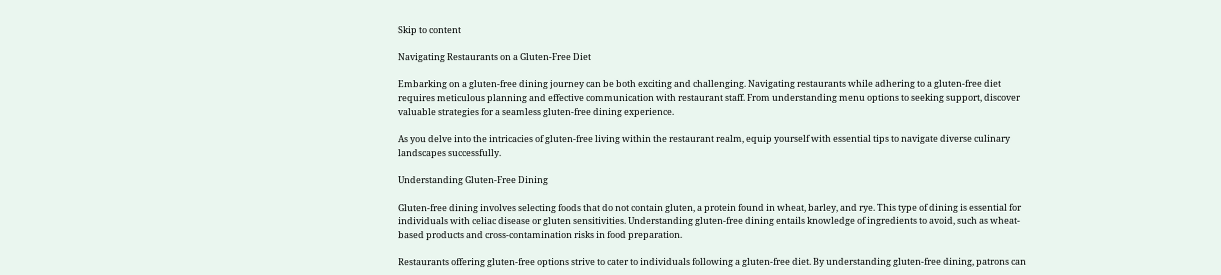Skip to content

Navigating Restaurants on a Gluten-Free Diet

Embarking on a gluten-free dining journey can be both exciting and challenging. Navigating restaurants while adhering to a gluten-free diet requires meticulous planning and effective communication with restaurant staff. From understanding menu options to seeking support, discover valuable strategies for a seamless gluten-free dining experience.

As you delve into the intricacies of gluten-free living within the restaurant realm, equip yourself with essential tips to navigate diverse culinary landscapes successfully.

Understanding Gluten-Free Dining

Gluten-free dining involves selecting foods that do not contain gluten, a protein found in wheat, barley, and rye. This type of dining is essential for individuals with celiac disease or gluten sensitivities. Understanding gluten-free dining entails knowledge of ingredients to avoid, such as wheat-based products and cross-contamination risks in food preparation.

Restaurants offering gluten-free options strive to cater to individuals following a gluten-free diet. By understanding gluten-free dining, patrons can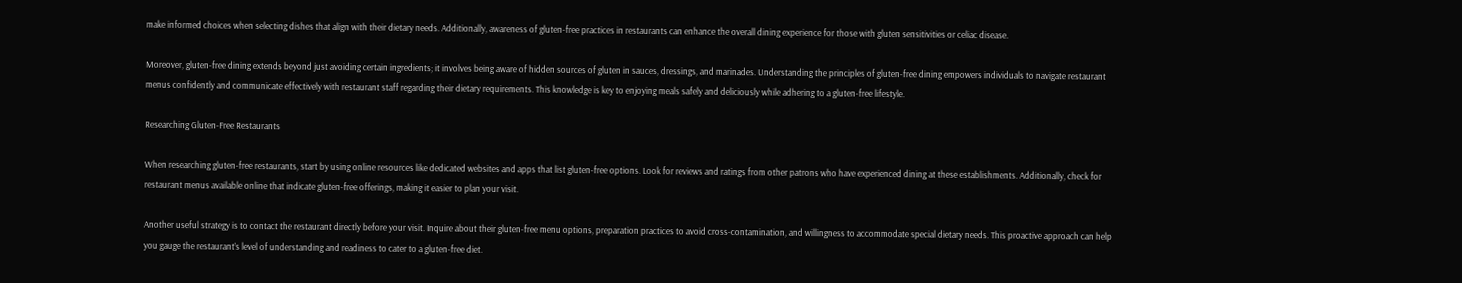make informed choices when selecting dishes that align with their dietary needs. Additionally, awareness of gluten-free practices in restaurants can enhance the overall dining experience for those with gluten sensitivities or celiac disease.

Moreover, gluten-free dining extends beyond just avoiding certain ingredients; it involves being aware of hidden sources of gluten in sauces, dressings, and marinades. Understanding the principles of gluten-free dining empowers individuals to navigate restaurant menus confidently and communicate effectively with restaurant staff regarding their dietary requirements. This knowledge is key to enjoying meals safely and deliciously while adhering to a gluten-free lifestyle.

Researching Gluten-Free Restaurants

When researching gluten-free restaurants, start by using online resources like dedicated websites and apps that list gluten-free options. Look for reviews and ratings from other patrons who have experienced dining at these establishments. Additionally, check for restaurant menus available online that indicate gluten-free offerings, making it easier to plan your visit.

Another useful strategy is to contact the restaurant directly before your visit. Inquire about their gluten-free menu options, preparation practices to avoid cross-contamination, and willingness to accommodate special dietary needs. This proactive approach can help you gauge the restaurant’s level of understanding and readiness to cater to a gluten-free diet.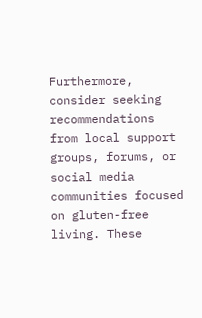Furthermore, consider seeking recommendations from local support groups, forums, or social media communities focused on gluten-free living. These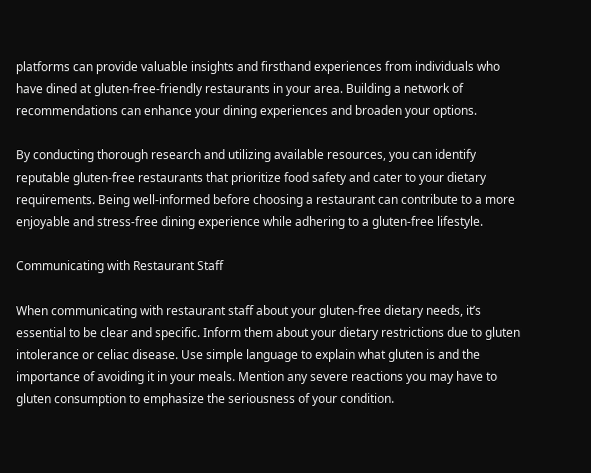platforms can provide valuable insights and firsthand experiences from individuals who have dined at gluten-free-friendly restaurants in your area. Building a network of recommendations can enhance your dining experiences and broaden your options.

By conducting thorough research and utilizing available resources, you can identify reputable gluten-free restaurants that prioritize food safety and cater to your dietary requirements. Being well-informed before choosing a restaurant can contribute to a more enjoyable and stress-free dining experience while adhering to a gluten-free lifestyle.

Communicating with Restaurant Staff

When communicating with restaurant staff about your gluten-free dietary needs, it’s essential to be clear and specific. Inform them about your dietary restrictions due to gluten intolerance or celiac disease. Use simple language to explain what gluten is and the importance of avoiding it in your meals. Mention any severe reactions you may have to gluten consumption to emphasize the seriousness of your condition.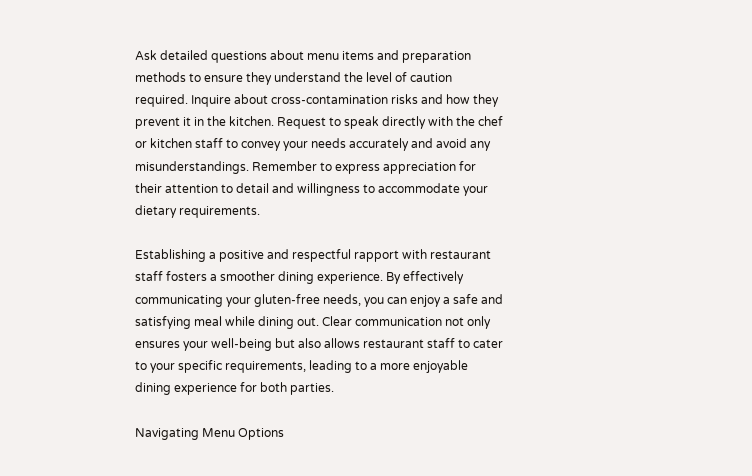Ask detailed questions about menu items and preparation methods to ensure they understand the level of caution required. Inquire about cross-contamination risks and how they prevent it in the kitchen. Request to speak directly with the chef or kitchen staff to convey your needs accurately and avoid any misunderstandings. Remember to express appreciation for their attention to detail and willingness to accommodate your dietary requirements.

Establishing a positive and respectful rapport with restaurant staff fosters a smoother dining experience. By effectively communicating your gluten-free needs, you can enjoy a safe and satisfying meal while dining out. Clear communication not only ensures your well-being but also allows restaurant staff to cater to your specific requirements, leading to a more enjoyable dining experience for both parties.

Navigating Menu Options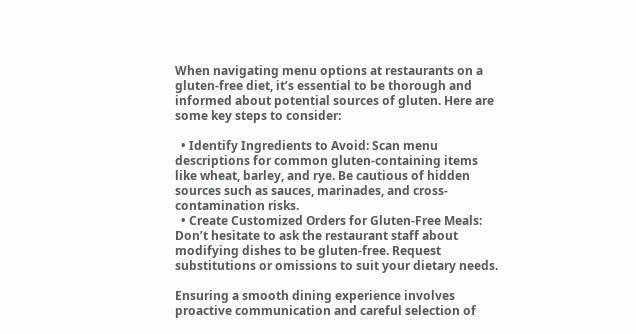When navigating menu options at restaurants on a gluten-free diet, it’s essential to be thorough and informed about potential sources of gluten. Here are some key steps to consider:

  • Identify Ingredients to Avoid: Scan menu descriptions for common gluten-containing items like wheat, barley, and rye. Be cautious of hidden sources such as sauces, marinades, and cross-contamination risks.
  • Create Customized Orders for Gluten-Free Meals: Don’t hesitate to ask the restaurant staff about modifying dishes to be gluten-free. Request substitutions or omissions to suit your dietary needs.

Ensuring a smooth dining experience involves proactive communication and careful selection of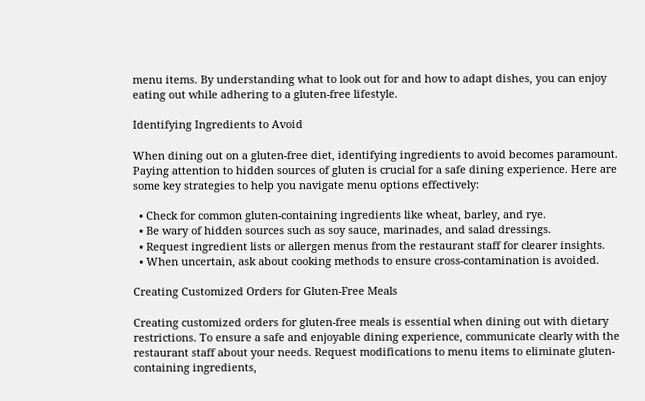menu items. By understanding what to look out for and how to adapt dishes, you can enjoy eating out while adhering to a gluten-free lifestyle.

Identifying Ingredients to Avoid

When dining out on a gluten-free diet, identifying ingredients to avoid becomes paramount. Paying attention to hidden sources of gluten is crucial for a safe dining experience. Here are some key strategies to help you navigate menu options effectively:

  • Check for common gluten-containing ingredients like wheat, barley, and rye.
  • Be wary of hidden sources such as soy sauce, marinades, and salad dressings.
  • Request ingredient lists or allergen menus from the restaurant staff for clearer insights.
  • When uncertain, ask about cooking methods to ensure cross-contamination is avoided.

Creating Customized Orders for Gluten-Free Meals

Creating customized orders for gluten-free meals is essential when dining out with dietary restrictions. To ensure a safe and enjoyable dining experience, communicate clearly with the restaurant staff about your needs. Request modifications to menu items to eliminate gluten-containing ingredients,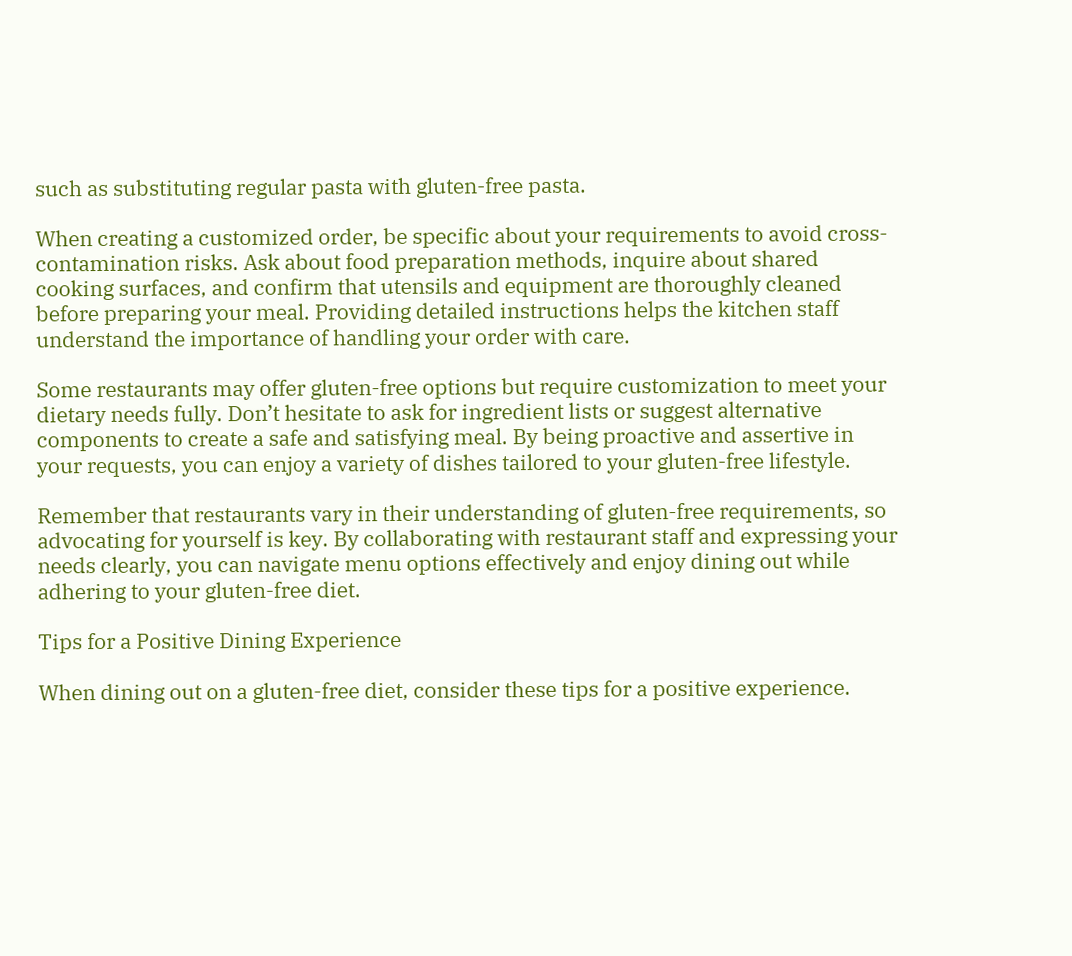such as substituting regular pasta with gluten-free pasta.

When creating a customized order, be specific about your requirements to avoid cross-contamination risks. Ask about food preparation methods, inquire about shared cooking surfaces, and confirm that utensils and equipment are thoroughly cleaned before preparing your meal. Providing detailed instructions helps the kitchen staff understand the importance of handling your order with care.

Some restaurants may offer gluten-free options but require customization to meet your dietary needs fully. Don’t hesitate to ask for ingredient lists or suggest alternative components to create a safe and satisfying meal. By being proactive and assertive in your requests, you can enjoy a variety of dishes tailored to your gluten-free lifestyle.

Remember that restaurants vary in their understanding of gluten-free requirements, so advocating for yourself is key. By collaborating with restaurant staff and expressing your needs clearly, you can navigate menu options effectively and enjoy dining out while adhering to your gluten-free diet.

Tips for a Positive Dining Experience

When dining out on a gluten-free diet, consider these tips for a positive experience.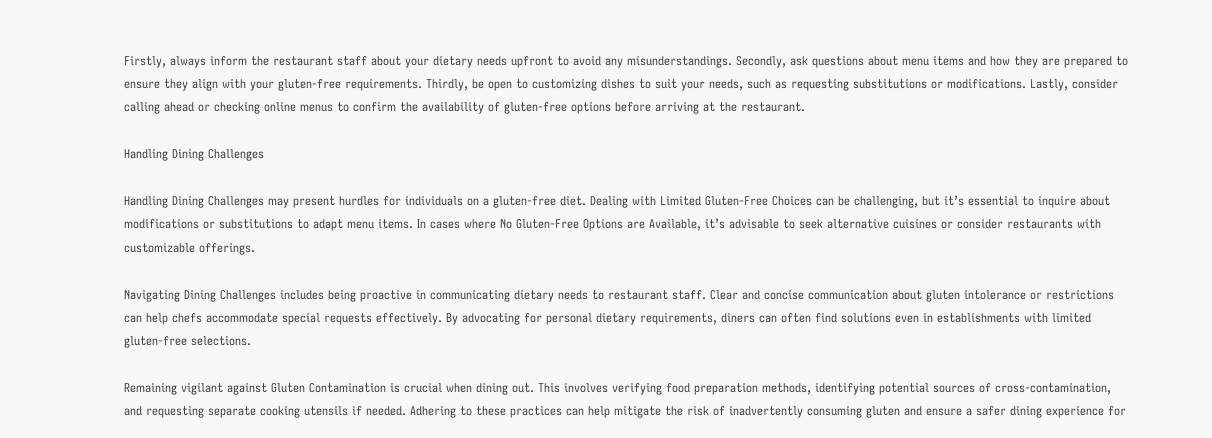Firstly, always inform the restaurant staff about your dietary needs upfront to avoid any misunderstandings. Secondly, ask questions about menu items and how they are prepared to ensure they align with your gluten-free requirements. Thirdly, be open to customizing dishes to suit your needs, such as requesting substitutions or modifications. Lastly, consider calling ahead or checking online menus to confirm the availability of gluten-free options before arriving at the restaurant.

Handling Dining Challenges

Handling Dining Challenges may present hurdles for individuals on a gluten-free diet. Dealing with Limited Gluten-Free Choices can be challenging, but it’s essential to inquire about modifications or substitutions to adapt menu items. In cases where No Gluten-Free Options are Available, it’s advisable to seek alternative cuisines or consider restaurants with customizable offerings.

Navigating Dining Challenges includes being proactive in communicating dietary needs to restaurant staff. Clear and concise communication about gluten intolerance or restrictions can help chefs accommodate special requests effectively. By advocating for personal dietary requirements, diners can often find solutions even in establishments with limited gluten-free selections.

Remaining vigilant against Gluten Contamination is crucial when dining out. This involves verifying food preparation methods, identifying potential sources of cross-contamination, and requesting separate cooking utensils if needed. Adhering to these practices can help mitigate the risk of inadvertently consuming gluten and ensure a safer dining experience for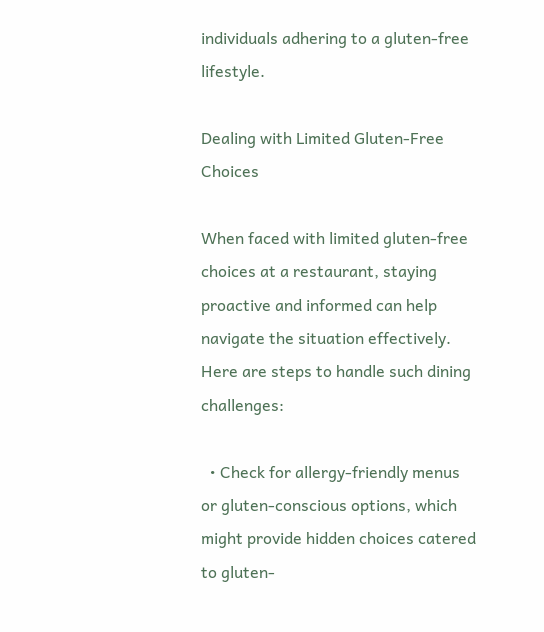individuals adhering to a gluten-free lifestyle.

Dealing with Limited Gluten-Free Choices

When faced with limited gluten-free choices at a restaurant, staying proactive and informed can help navigate the situation effectively. Here are steps to handle such dining challenges:

  • Check for allergy-friendly menus or gluten-conscious options, which might provide hidden choices catered to gluten-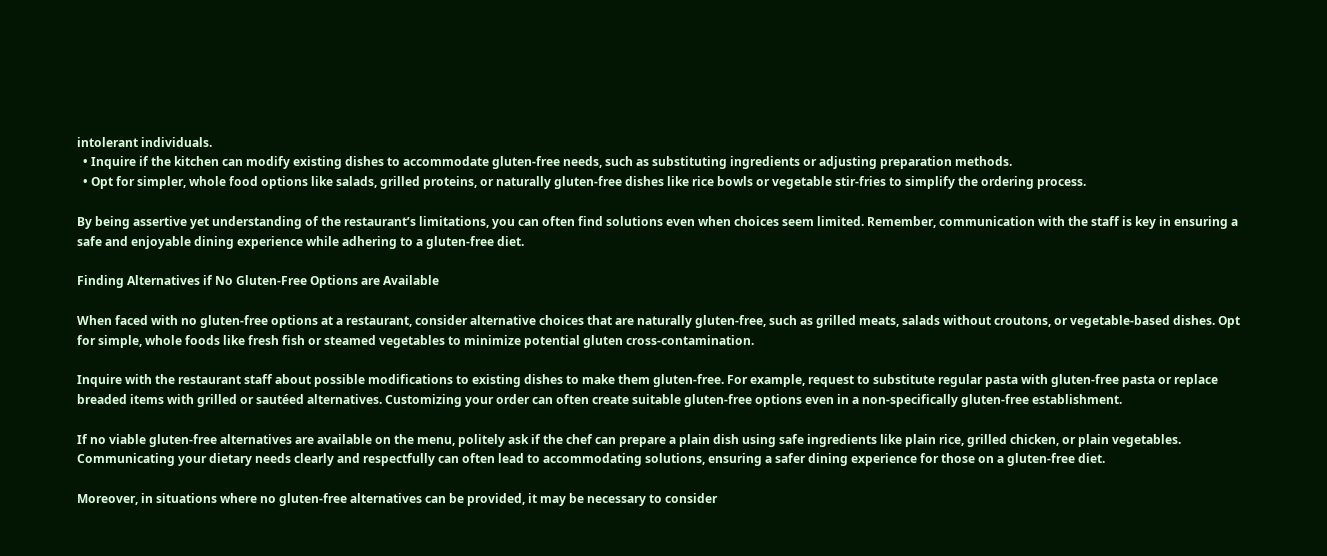intolerant individuals.
  • Inquire if the kitchen can modify existing dishes to accommodate gluten-free needs, such as substituting ingredients or adjusting preparation methods.
  • Opt for simpler, whole food options like salads, grilled proteins, or naturally gluten-free dishes like rice bowls or vegetable stir-fries to simplify the ordering process.

By being assertive yet understanding of the restaurant’s limitations, you can often find solutions even when choices seem limited. Remember, communication with the staff is key in ensuring a safe and enjoyable dining experience while adhering to a gluten-free diet.

Finding Alternatives if No Gluten-Free Options are Available

When faced with no gluten-free options at a restaurant, consider alternative choices that are naturally gluten-free, such as grilled meats, salads without croutons, or vegetable-based dishes. Opt for simple, whole foods like fresh fish or steamed vegetables to minimize potential gluten cross-contamination.

Inquire with the restaurant staff about possible modifications to existing dishes to make them gluten-free. For example, request to substitute regular pasta with gluten-free pasta or replace breaded items with grilled or sautéed alternatives. Customizing your order can often create suitable gluten-free options even in a non-specifically gluten-free establishment.

If no viable gluten-free alternatives are available on the menu, politely ask if the chef can prepare a plain dish using safe ingredients like plain rice, grilled chicken, or plain vegetables. Communicating your dietary needs clearly and respectfully can often lead to accommodating solutions, ensuring a safer dining experience for those on a gluten-free diet.

Moreover, in situations where no gluten-free alternatives can be provided, it may be necessary to consider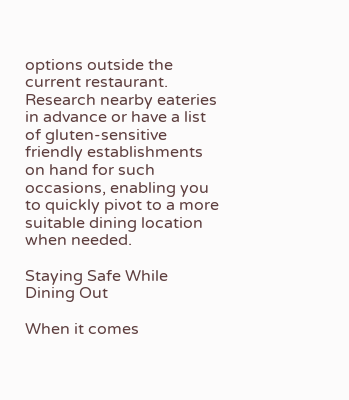options outside the current restaurant. Research nearby eateries in advance or have a list of gluten-sensitive friendly establishments on hand for such occasions, enabling you to quickly pivot to a more suitable dining location when needed.

Staying Safe While Dining Out

When it comes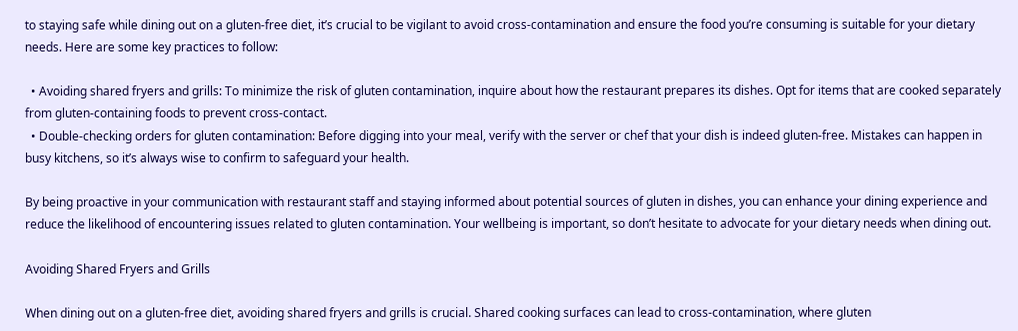to staying safe while dining out on a gluten-free diet, it’s crucial to be vigilant to avoid cross-contamination and ensure the food you’re consuming is suitable for your dietary needs. Here are some key practices to follow:

  • Avoiding shared fryers and grills: To minimize the risk of gluten contamination, inquire about how the restaurant prepares its dishes. Opt for items that are cooked separately from gluten-containing foods to prevent cross-contact.
  • Double-checking orders for gluten contamination: Before digging into your meal, verify with the server or chef that your dish is indeed gluten-free. Mistakes can happen in busy kitchens, so it’s always wise to confirm to safeguard your health.

By being proactive in your communication with restaurant staff and staying informed about potential sources of gluten in dishes, you can enhance your dining experience and reduce the likelihood of encountering issues related to gluten contamination. Your wellbeing is important, so don’t hesitate to advocate for your dietary needs when dining out.

Avoiding Shared Fryers and Grills

When dining out on a gluten-free diet, avoiding shared fryers and grills is crucial. Shared cooking surfaces can lead to cross-contamination, where gluten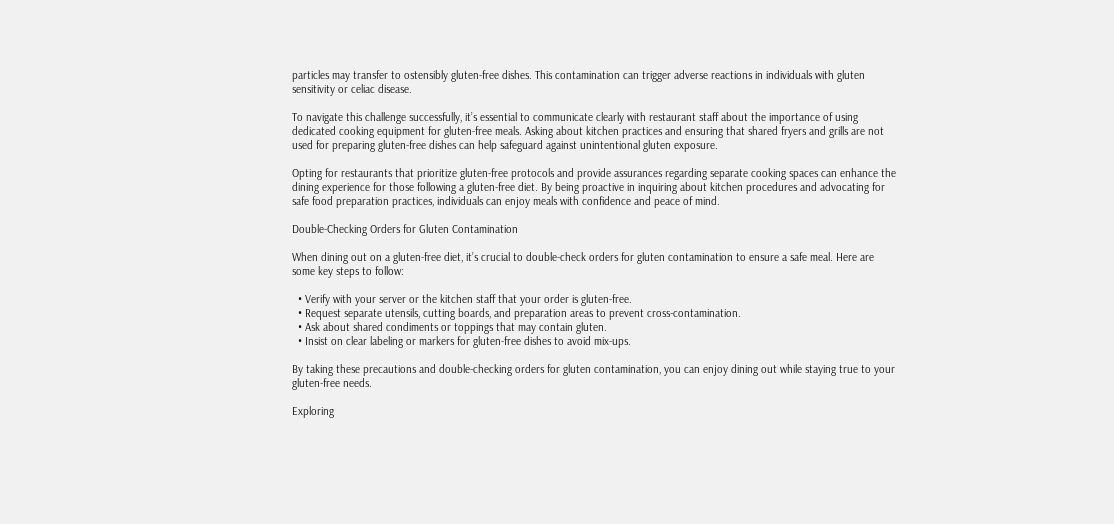particles may transfer to ostensibly gluten-free dishes. This contamination can trigger adverse reactions in individuals with gluten sensitivity or celiac disease.

To navigate this challenge successfully, it’s essential to communicate clearly with restaurant staff about the importance of using dedicated cooking equipment for gluten-free meals. Asking about kitchen practices and ensuring that shared fryers and grills are not used for preparing gluten-free dishes can help safeguard against unintentional gluten exposure.

Opting for restaurants that prioritize gluten-free protocols and provide assurances regarding separate cooking spaces can enhance the dining experience for those following a gluten-free diet. By being proactive in inquiring about kitchen procedures and advocating for safe food preparation practices, individuals can enjoy meals with confidence and peace of mind.

Double-Checking Orders for Gluten Contamination

When dining out on a gluten-free diet, it’s crucial to double-check orders for gluten contamination to ensure a safe meal. Here are some key steps to follow:

  • Verify with your server or the kitchen staff that your order is gluten-free.
  • Request separate utensils, cutting boards, and preparation areas to prevent cross-contamination.
  • Ask about shared condiments or toppings that may contain gluten.
  • Insist on clear labeling or markers for gluten-free dishes to avoid mix-ups.

By taking these precautions and double-checking orders for gluten contamination, you can enjoy dining out while staying true to your gluten-free needs.

Exploring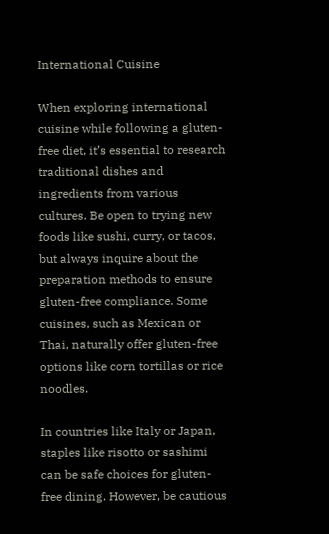International Cuisine

When exploring international cuisine while following a gluten-free diet, it’s essential to research traditional dishes and ingredients from various cultures. Be open to trying new foods like sushi, curry, or tacos, but always inquire about the preparation methods to ensure gluten-free compliance. Some cuisines, such as Mexican or Thai, naturally offer gluten-free options like corn tortillas or rice noodles.

In countries like Italy or Japan, staples like risotto or sashimi can be safe choices for gluten-free dining. However, be cautious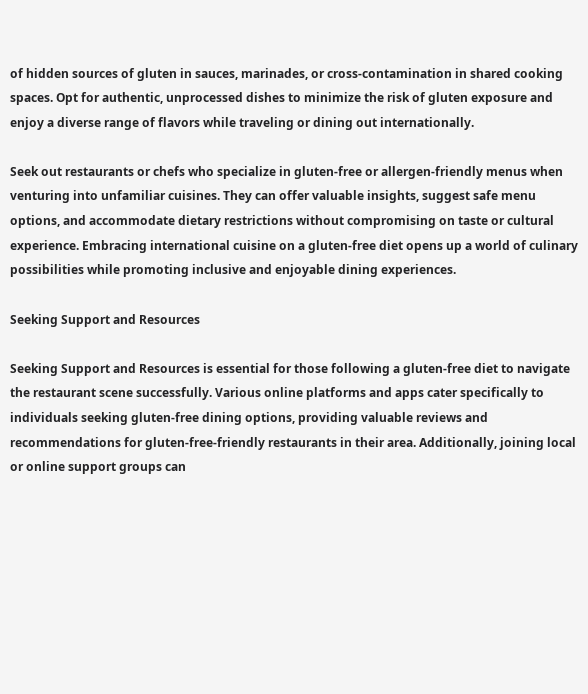of hidden sources of gluten in sauces, marinades, or cross-contamination in shared cooking spaces. Opt for authentic, unprocessed dishes to minimize the risk of gluten exposure and enjoy a diverse range of flavors while traveling or dining out internationally.

Seek out restaurants or chefs who specialize in gluten-free or allergen-friendly menus when venturing into unfamiliar cuisines. They can offer valuable insights, suggest safe menu options, and accommodate dietary restrictions without compromising on taste or cultural experience. Embracing international cuisine on a gluten-free diet opens up a world of culinary possibilities while promoting inclusive and enjoyable dining experiences.

Seeking Support and Resources

Seeking Support and Resources is essential for those following a gluten-free diet to navigate the restaurant scene successfully. Various online platforms and apps cater specifically to individuals seeking gluten-free dining options, providing valuable reviews and recommendations for gluten-free-friendly restaurants in their area. Additionally, joining local or online support groups can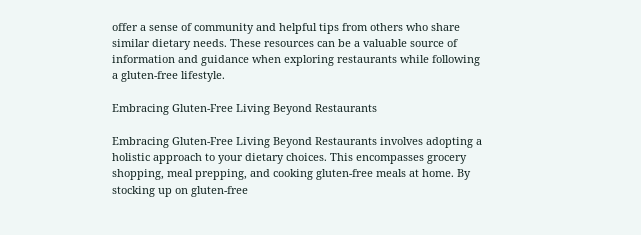offer a sense of community and helpful tips from others who share similar dietary needs. These resources can be a valuable source of information and guidance when exploring restaurants while following a gluten-free lifestyle.

Embracing Gluten-Free Living Beyond Restaurants

Embracing Gluten-Free Living Beyond Restaurants involves adopting a holistic approach to your dietary choices. This encompasses grocery shopping, meal prepping, and cooking gluten-free meals at home. By stocking up on gluten-free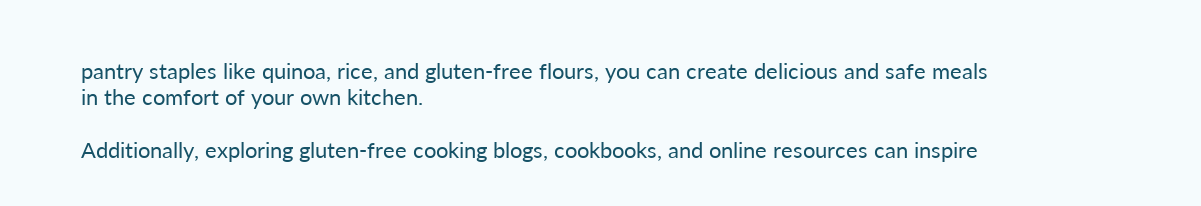pantry staples like quinoa, rice, and gluten-free flours, you can create delicious and safe meals in the comfort of your own kitchen.

Additionally, exploring gluten-free cooking blogs, cookbooks, and online resources can inspire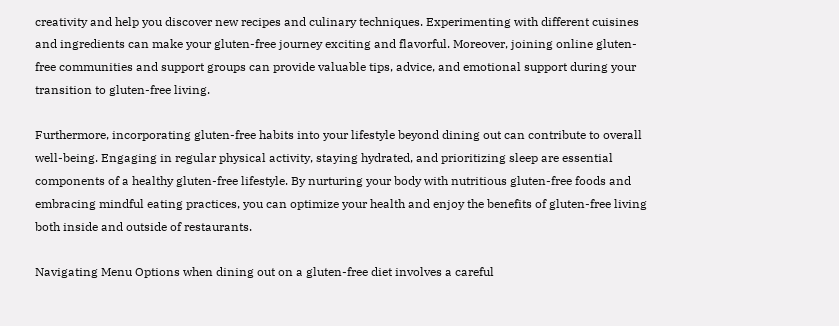creativity and help you discover new recipes and culinary techniques. Experimenting with different cuisines and ingredients can make your gluten-free journey exciting and flavorful. Moreover, joining online gluten-free communities and support groups can provide valuable tips, advice, and emotional support during your transition to gluten-free living.

Furthermore, incorporating gluten-free habits into your lifestyle beyond dining out can contribute to overall well-being. Engaging in regular physical activity, staying hydrated, and prioritizing sleep are essential components of a healthy gluten-free lifestyle. By nurturing your body with nutritious gluten-free foods and embracing mindful eating practices, you can optimize your health and enjoy the benefits of gluten-free living both inside and outside of restaurants.

Navigating Menu Options when dining out on a gluten-free diet involves a careful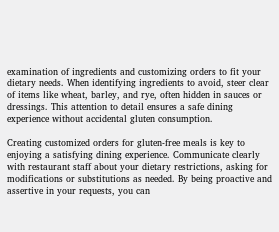examination of ingredients and customizing orders to fit your dietary needs. When identifying ingredients to avoid, steer clear of items like wheat, barley, and rye, often hidden in sauces or dressings. This attention to detail ensures a safe dining experience without accidental gluten consumption.

Creating customized orders for gluten-free meals is key to enjoying a satisfying dining experience. Communicate clearly with restaurant staff about your dietary restrictions, asking for modifications or substitutions as needed. By being proactive and assertive in your requests, you can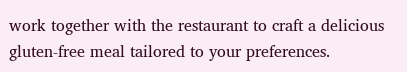work together with the restaurant to craft a delicious gluten-free meal tailored to your preferences.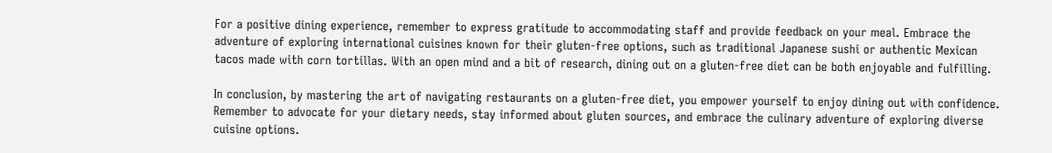For a positive dining experience, remember to express gratitude to accommodating staff and provide feedback on your meal. Embrace the adventure of exploring international cuisines known for their gluten-free options, such as traditional Japanese sushi or authentic Mexican tacos made with corn tortillas. With an open mind and a bit of research, dining out on a gluten-free diet can be both enjoyable and fulfilling.

In conclusion, by mastering the art of navigating restaurants on a gluten-free diet, you empower yourself to enjoy dining out with confidence. Remember to advocate for your dietary needs, stay informed about gluten sources, and embrace the culinary adventure of exploring diverse cuisine options.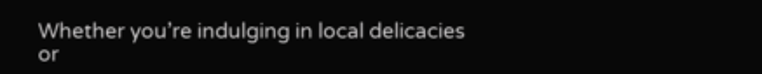Whether you’re indulging in local delicacies or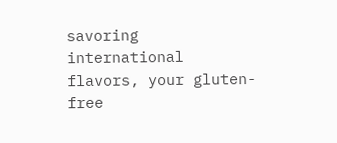savoring international flavors, your gluten-free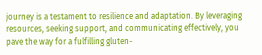journey is a testament to resilience and adaptation. By leveraging resources, seeking support, and communicating effectively, you pave the way for a fulfilling gluten-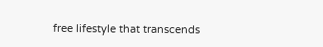free lifestyle that transcends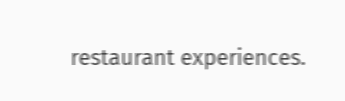restaurant experiences.